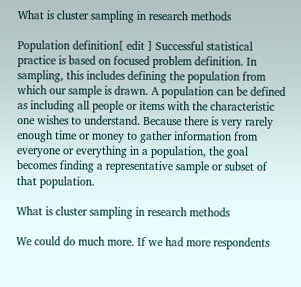What is cluster sampling in research methods

Population definition[ edit ] Successful statistical practice is based on focused problem definition. In sampling, this includes defining the population from which our sample is drawn. A population can be defined as including all people or items with the characteristic one wishes to understand. Because there is very rarely enough time or money to gather information from everyone or everything in a population, the goal becomes finding a representative sample or subset of that population.

What is cluster sampling in research methods

We could do much more. If we had more respondents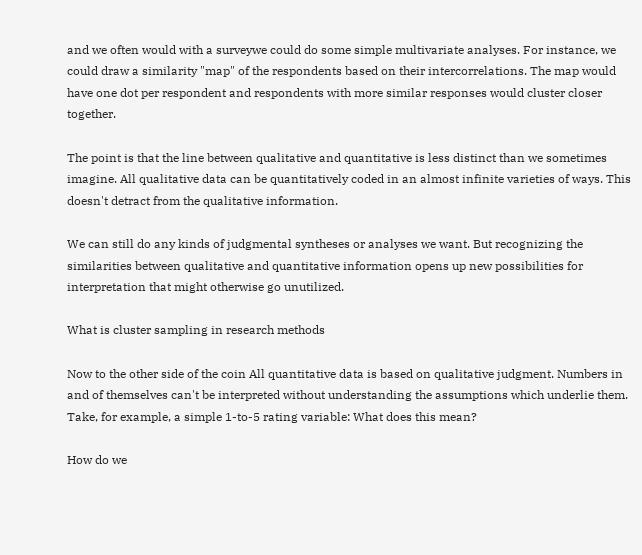and we often would with a surveywe could do some simple multivariate analyses. For instance, we could draw a similarity "map" of the respondents based on their intercorrelations. The map would have one dot per respondent and respondents with more similar responses would cluster closer together.

The point is that the line between qualitative and quantitative is less distinct than we sometimes imagine. All qualitative data can be quantitatively coded in an almost infinite varieties of ways. This doesn't detract from the qualitative information.

We can still do any kinds of judgmental syntheses or analyses we want. But recognizing the similarities between qualitative and quantitative information opens up new possibilities for interpretation that might otherwise go unutilized.

What is cluster sampling in research methods

Now to the other side of the coin All quantitative data is based on qualitative judgment. Numbers in and of themselves can't be interpreted without understanding the assumptions which underlie them. Take, for example, a simple 1-to-5 rating variable: What does this mean?

How do we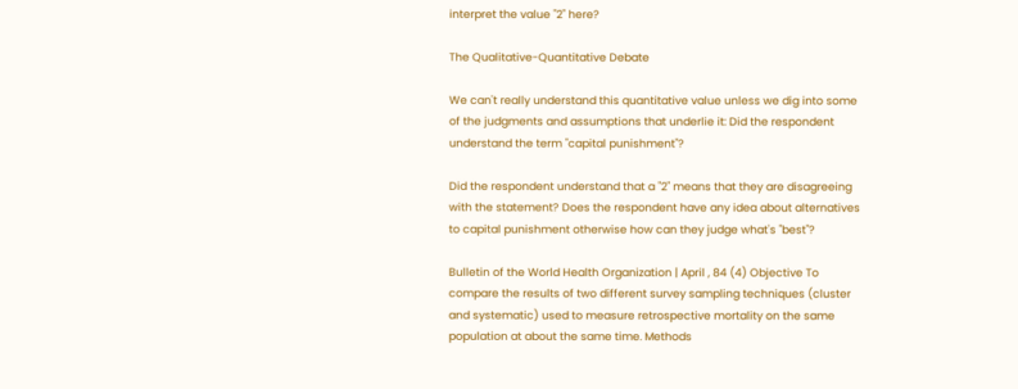interpret the value "2" here?

The Qualitative-Quantitative Debate

We can't really understand this quantitative value unless we dig into some of the judgments and assumptions that underlie it: Did the respondent understand the term "capital punishment"?

Did the respondent understand that a "2" means that they are disagreeing with the statement? Does the respondent have any idea about alternatives to capital punishment otherwise how can they judge what's "best"?

Bulletin of the World Health Organization | April , 84 (4) Objective To compare the results of two different survey sampling techniques (cluster and systematic) used to measure retrospective mortality on the same population at about the same time. Methods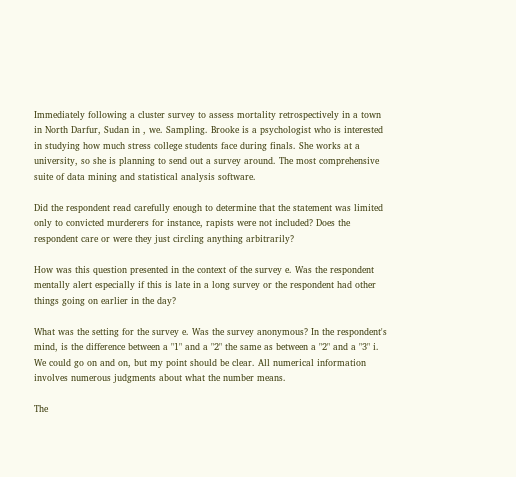Immediately following a cluster survey to assess mortality retrospectively in a town in North Darfur, Sudan in , we. Sampling. Brooke is a psychologist who is interested in studying how much stress college students face during finals. She works at a university, so she is planning to send out a survey around. The most comprehensive suite of data mining and statistical analysis software.

Did the respondent read carefully enough to determine that the statement was limited only to convicted murderers for instance, rapists were not included? Does the respondent care or were they just circling anything arbitrarily?

How was this question presented in the context of the survey e. Was the respondent mentally alert especially if this is late in a long survey or the respondent had other things going on earlier in the day?

What was the setting for the survey e. Was the survey anonymous? In the respondent's mind, is the difference between a "1" and a "2" the same as between a "2" and a "3" i. We could go on and on, but my point should be clear. All numerical information involves numerous judgments about what the number means.

The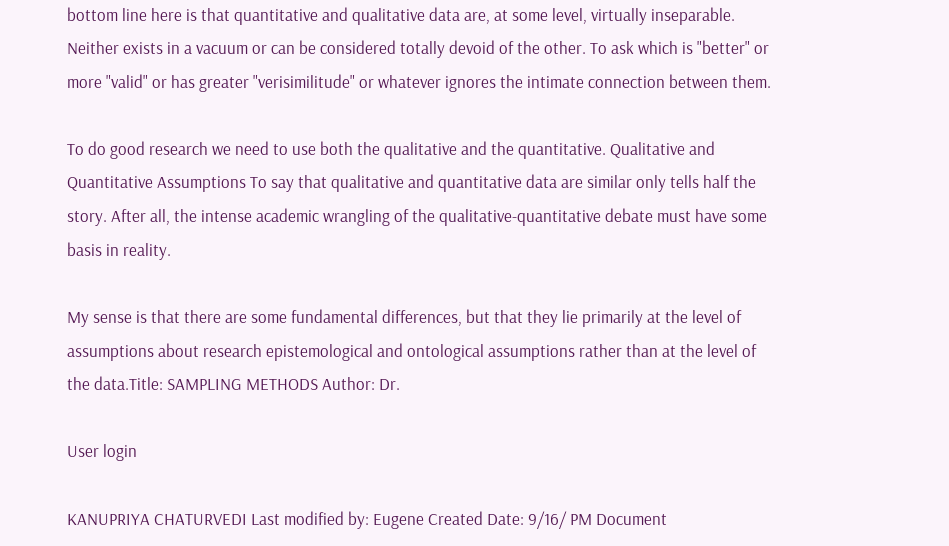bottom line here is that quantitative and qualitative data are, at some level, virtually inseparable. Neither exists in a vacuum or can be considered totally devoid of the other. To ask which is "better" or more "valid" or has greater "verisimilitude" or whatever ignores the intimate connection between them.

To do good research we need to use both the qualitative and the quantitative. Qualitative and Quantitative Assumptions To say that qualitative and quantitative data are similar only tells half the story. After all, the intense academic wrangling of the qualitative-quantitative debate must have some basis in reality.

My sense is that there are some fundamental differences, but that they lie primarily at the level of assumptions about research epistemological and ontological assumptions rather than at the level of the data.Title: SAMPLING METHODS Author: Dr.

User login

KANUPRIYA CHATURVEDI Last modified by: Eugene Created Date: 9/16/ PM Document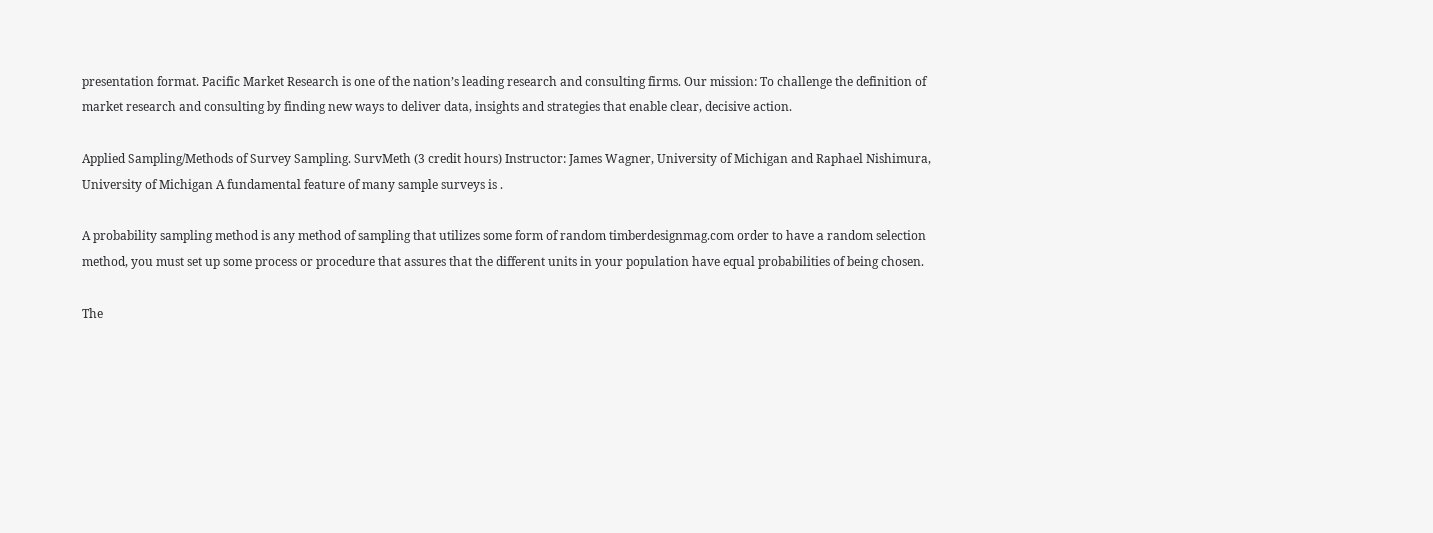presentation format. Pacific Market Research is one of the nation’s leading research and consulting firms. Our mission: To challenge the definition of market research and consulting by finding new ways to deliver data, insights and strategies that enable clear, decisive action.

Applied Sampling/Methods of Survey Sampling. SurvMeth (3 credit hours) Instructor: James Wagner, University of Michigan and Raphael Nishimura, University of Michigan A fundamental feature of many sample surveys is .

A probability sampling method is any method of sampling that utilizes some form of random timberdesignmag.com order to have a random selection method, you must set up some process or procedure that assures that the different units in your population have equal probabilities of being chosen.

The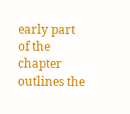early part of the chapter outlines the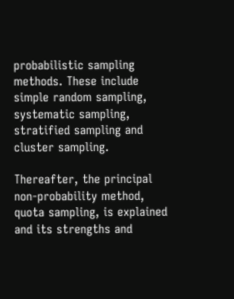probabilistic sampling methods. These include simple random sampling, systematic sampling, stratified sampling and cluster sampling.

Thereafter, the principal non-probability method, quota sampling, is explained and its strengths and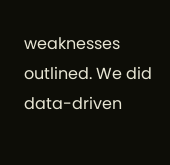weaknesses outlined. We did data-driven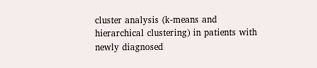cluster analysis (k-means and hierarchical clustering) in patients with newly diagnosed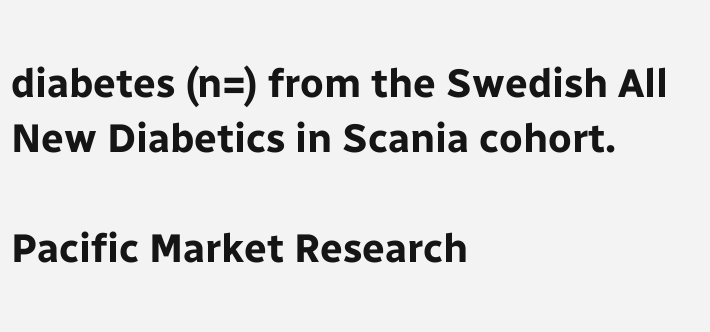diabetes (n=) from the Swedish All New Diabetics in Scania cohort.

Pacific Market Research